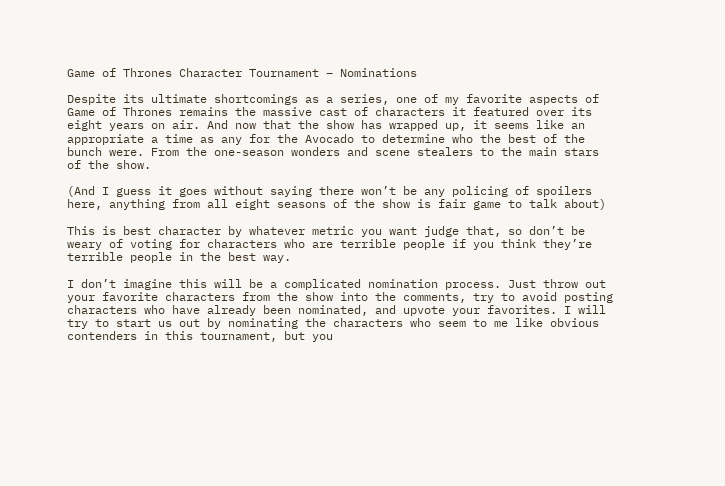Game of Thrones Character Tournament – Nominations

Despite its ultimate shortcomings as a series, one of my favorite aspects of  Game of Thrones remains the massive cast of characters it featured over its eight years on air. And now that the show has wrapped up, it seems like an appropriate a time as any for the Avocado to determine who the best of the bunch were. From the one-season wonders and scene stealers to the main stars of the show.

(And I guess it goes without saying there won’t be any policing of spoilers here, anything from all eight seasons of the show is fair game to talk about)

This is best character by whatever metric you want judge that, so don’t be weary of voting for characters who are terrible people if you think they’re terrible people in the best way.

I don’t imagine this will be a complicated nomination process. Just throw out your favorite characters from the show into the comments, try to avoid posting characters who have already been nominated, and upvote your favorites. I will try to start us out by nominating the characters who seem to me like obvious contenders in this tournament, but you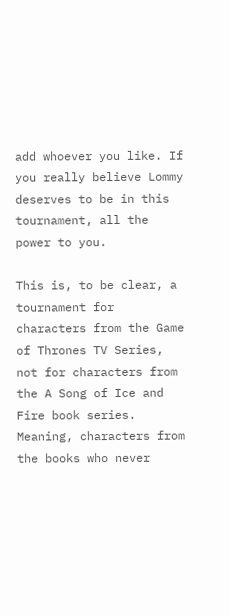add whoever you like. If you really believe Lommy deserves to be in this tournament, all the power to you.

This is, to be clear, a tournament for characters from the Game of Thrones TV Series, not for characters from the A Song of Ice and Fire book series. Meaning, characters from the books who never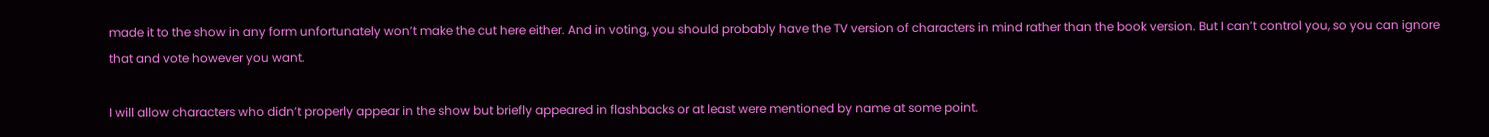made it to the show in any form unfortunately won’t make the cut here either. And in voting, you should probably have the TV version of characters in mind rather than the book version. But I can’t control you, so you can ignore that and vote however you want.

I will allow characters who didn’t properly appear in the show but briefly appeared in flashbacks or at least were mentioned by name at some point.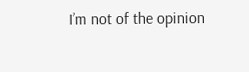I’m not of the opinion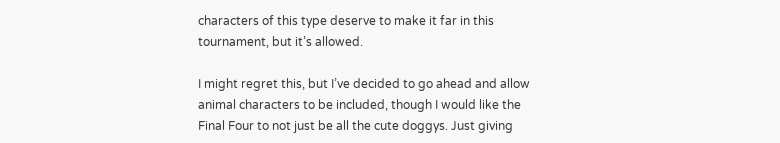characters of this type deserve to make it far in this tournament, but it’s allowed.

I might regret this, but I’ve decided to go ahead and allow animal characters to be included, though I would like the Final Four to not just be all the cute doggys. Just giving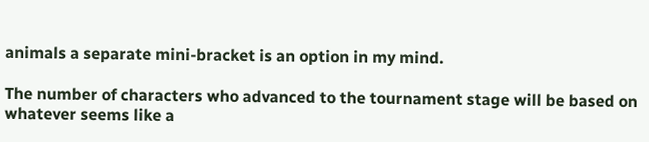animals a separate mini-bracket is an option in my mind.

The number of characters who advanced to the tournament stage will be based on whatever seems like a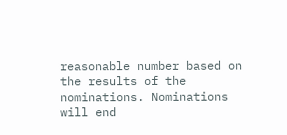reasonable number based on the results of the nominations. Nominations will end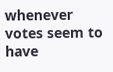whenever votes seem to have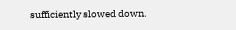sufficiently slowed down.